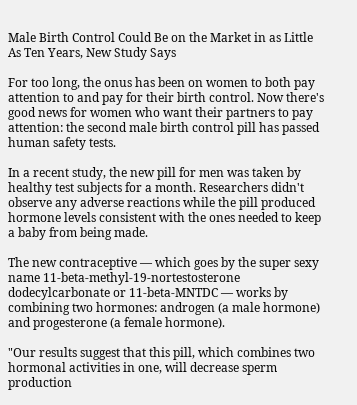Male Birth Control Could Be on the Market in as Little As Ten Years, New Study Says

For too long, the onus has been on women to both pay attention to and pay for their birth control. Now there's good news for women who want their partners to pay attention: the second male birth control pill has passed human safety tests.

In a recent study, the new pill for men was taken by healthy test subjects for a month. Researchers didn't observe any adverse reactions while the pill produced hormone levels consistent with the ones needed to keep a baby from being made.

The new contraceptive — which goes by the super sexy name 11-beta-methyl-19-nortestosterone dodecylcarbonate or 11-beta-MNTDC — works by combining two hormones: androgen (a male hormone) and progesterone (a female hormone).

"Our results suggest that this pill, which combines two hormonal activities in one, will decrease sperm production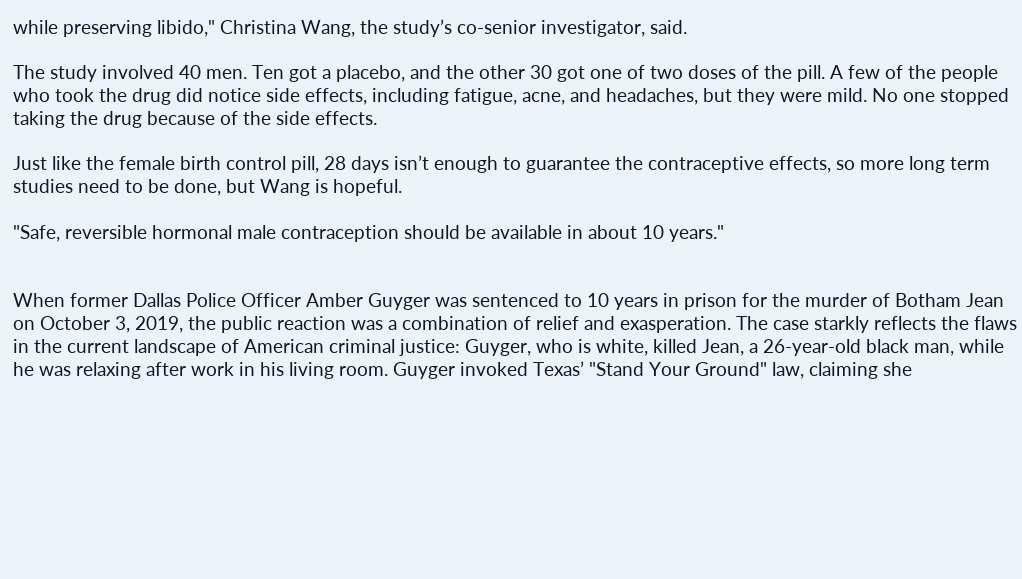while preserving libido," Christina Wang, the study’s co-senior investigator, said.

The study involved 40 men. Ten got a placebo, and the other 30 got one of two doses of the pill. A few of the people who took the drug did notice side effects, including fatigue, acne, and headaches, but they were mild. No one stopped taking the drug because of the side effects.

Just like the female birth control pill, 28 days isn’t enough to guarantee the contraceptive effects, so more long term studies need to be done, but Wang is hopeful.

"Safe, reversible hormonal male contraception should be available in about 10 years."


When former Dallas Police Officer Amber Guyger was sentenced to 10 years in prison for the murder of Botham Jean on October 3, 2019, the public reaction was a combination of relief and exasperation. The case starkly reflects the flaws in the current landscape of American criminal justice: Guyger, who is white, killed Jean, a 26-year-old black man, while he was relaxing after work in his living room. Guyger invoked Texas’ "Stand Your Ground" law, claiming she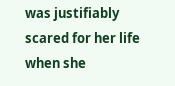was justifiably scared for her life when she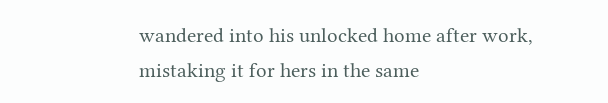wandered into his unlocked home after work, mistaking it for hers in the same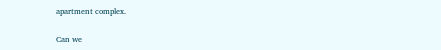apartment complex.

Can we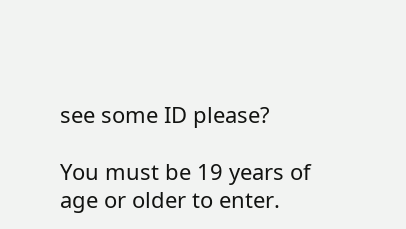see some ID please?

You must be 19 years of age or older to enter.